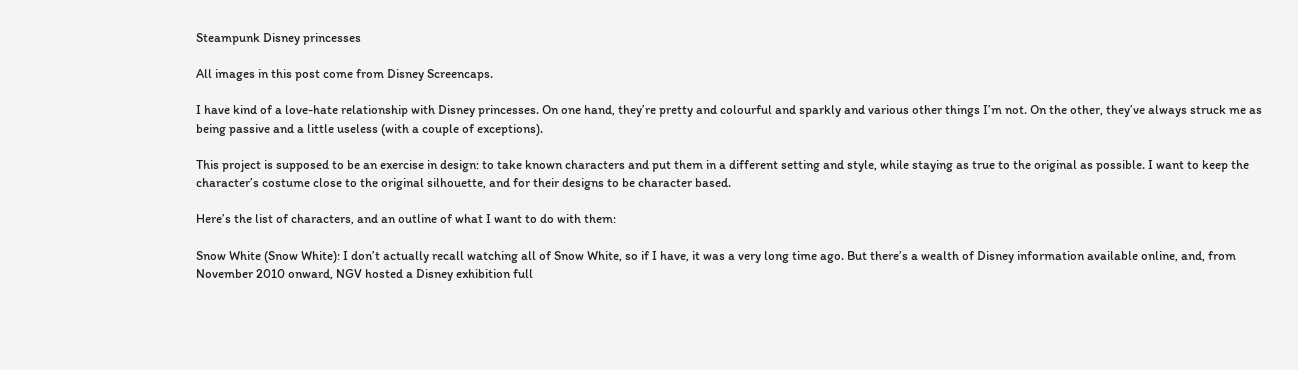Steampunk Disney princesses

All images in this post come from Disney Screencaps.

I have kind of a love-hate relationship with Disney princesses. On one hand, they’re pretty and colourful and sparkly and various other things I’m not. On the other, they’ve always struck me as being passive and a little useless (with a couple of exceptions).

This project is supposed to be an exercise in design: to take known characters and put them in a different setting and style, while staying as true to the original as possible. I want to keep the character’s costume close to the original silhouette, and for their designs to be character based.

Here’s the list of characters, and an outline of what I want to do with them:

Snow White (Snow White): I don’t actually recall watching all of Snow White, so if I have, it was a very long time ago. But there’s a wealth of Disney information available online, and, from November 2010 onward, NGV hosted a Disney exhibition full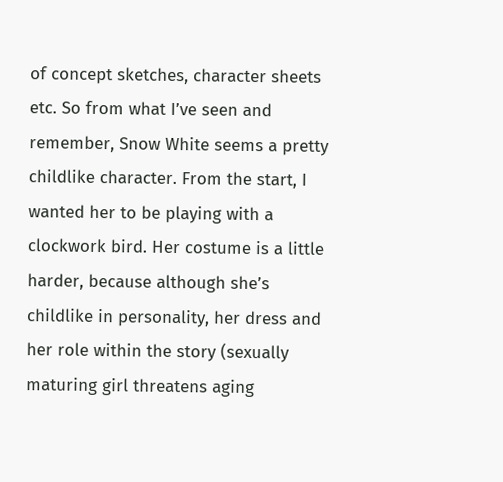of concept sketches, character sheets etc. So from what I’ve seen and remember, Snow White seems a pretty childlike character. From the start, I wanted her to be playing with a clockwork bird. Her costume is a little harder, because although she’s childlike in personality, her dress and her role within the story (sexually maturing girl threatens aging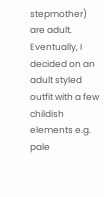stepmother) are adult. Eventually, I decided on an adult styled outfit with a few childish elements e.g. pale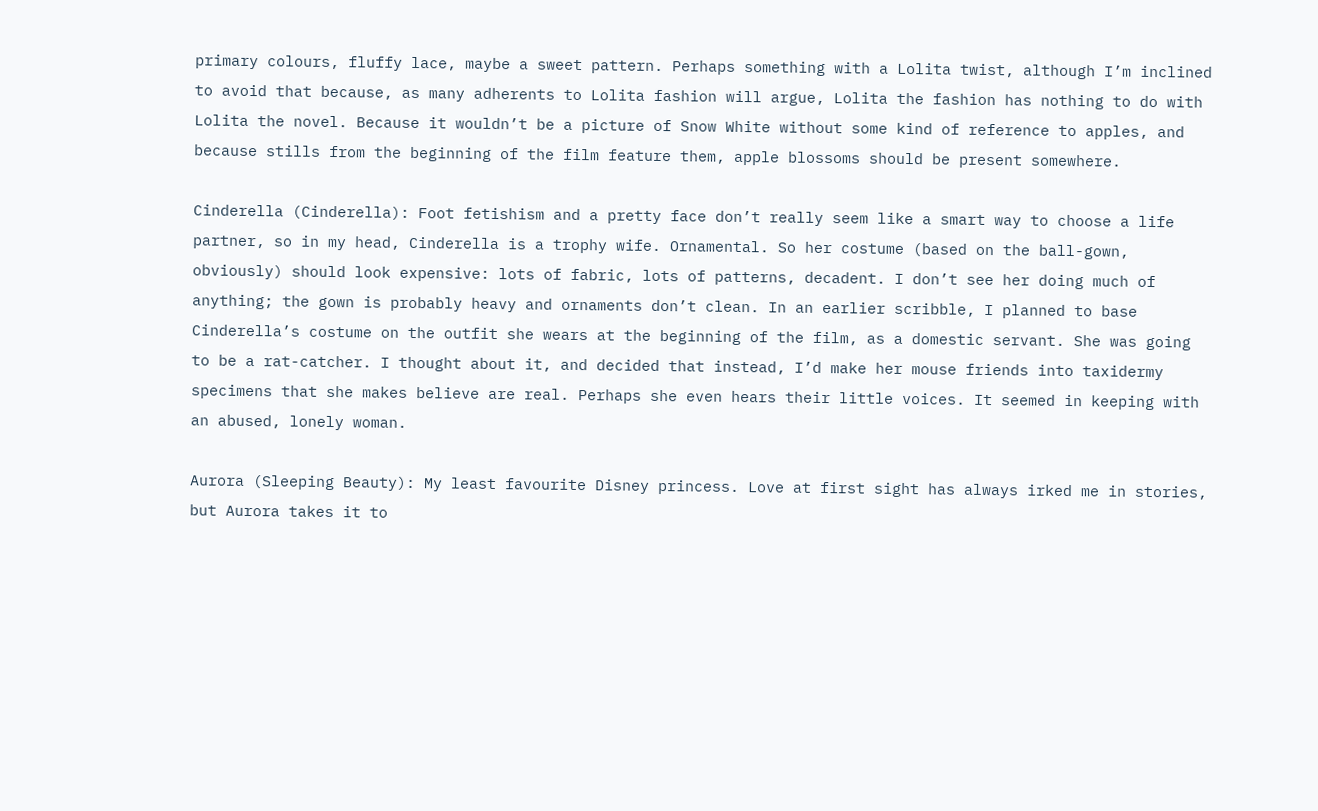primary colours, fluffy lace, maybe a sweet pattern. Perhaps something with a Lolita twist, although I’m inclined to avoid that because, as many adherents to Lolita fashion will argue, Lolita the fashion has nothing to do with Lolita the novel. Because it wouldn’t be a picture of Snow White without some kind of reference to apples, and because stills from the beginning of the film feature them, apple blossoms should be present somewhere.

Cinderella (Cinderella): Foot fetishism and a pretty face don’t really seem like a smart way to choose a life partner, so in my head, Cinderella is a trophy wife. Ornamental. So her costume (based on the ball-gown, obviously) should look expensive: lots of fabric, lots of patterns, decadent. I don’t see her doing much of anything; the gown is probably heavy and ornaments don’t clean. In an earlier scribble, I planned to base Cinderella’s costume on the outfit she wears at the beginning of the film, as a domestic servant. She was going to be a rat-catcher. I thought about it, and decided that instead, I’d make her mouse friends into taxidermy specimens that she makes believe are real. Perhaps she even hears their little voices. It seemed in keeping with an abused, lonely woman.

Aurora (Sleeping Beauty): My least favourite Disney princess. Love at first sight has always irked me in stories, but Aurora takes it to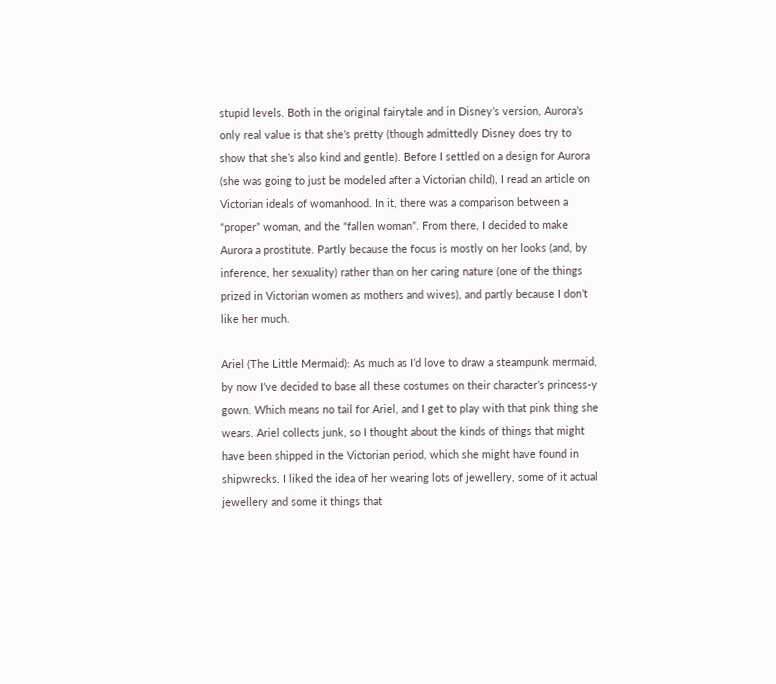stupid levels. Both in the original fairytale and in Disney’s version, Aurora’s only real value is that she’s pretty (though admittedly Disney does try to show that she’s also kind and gentle). Before I settled on a design for Aurora (she was going to just be modeled after a Victorian child), I read an article on Victorian ideals of womanhood. In it, there was a comparison between a “proper” woman, and the “fallen woman”. From there, I decided to make Aurora a prostitute. Partly because the focus is mostly on her looks (and, by inference, her sexuality) rather than on her caring nature (one of the things prized in Victorian women as mothers and wives), and partly because I don’t like her much.

Ariel (The Little Mermaid): As much as I’d love to draw a steampunk mermaid, by now I’ve decided to base all these costumes on their character’s princess-y gown. Which means no tail for Ariel, and I get to play with that pink thing she wears. Ariel collects junk, so I thought about the kinds of things that might have been shipped in the Victorian period, which she might have found in shipwrecks. I liked the idea of her wearing lots of jewellery, some of it actual jewellery and some it things that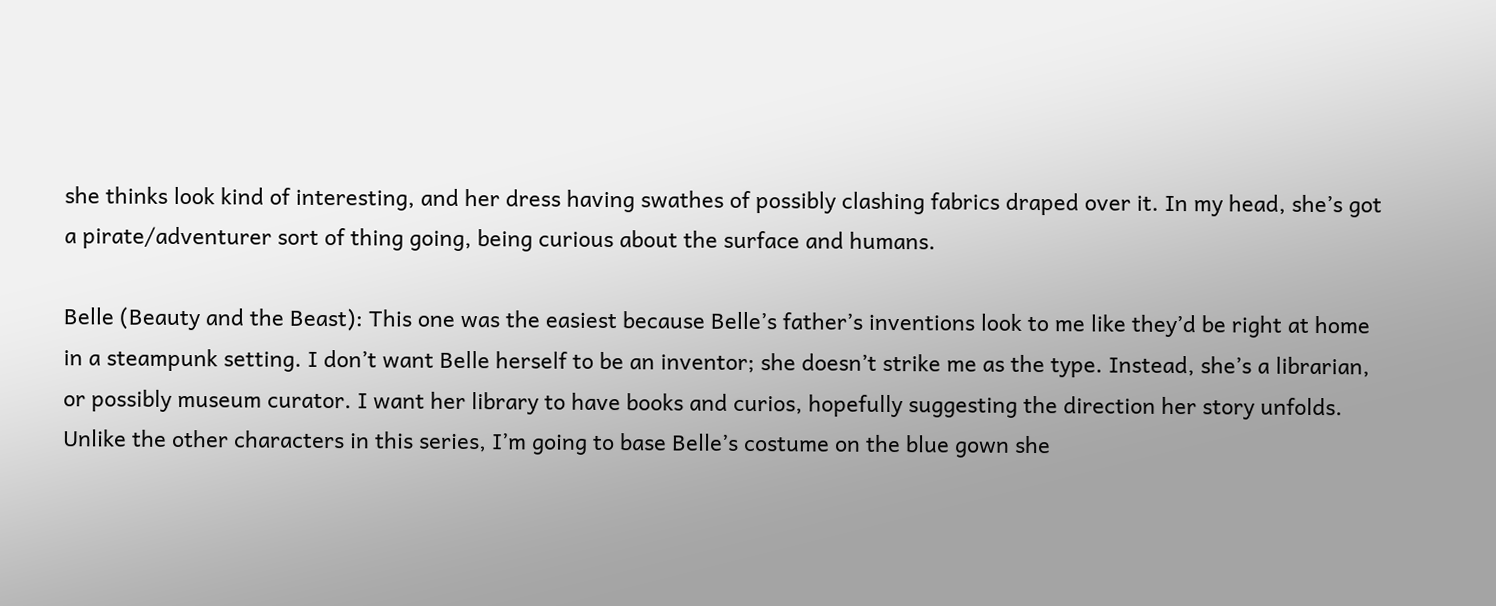she thinks look kind of interesting, and her dress having swathes of possibly clashing fabrics draped over it. In my head, she’s got a pirate/adventurer sort of thing going, being curious about the surface and humans.

Belle (Beauty and the Beast): This one was the easiest because Belle’s father’s inventions look to me like they’d be right at home in a steampunk setting. I don’t want Belle herself to be an inventor; she doesn’t strike me as the type. Instead, she’s a librarian, or possibly museum curator. I want her library to have books and curios, hopefully suggesting the direction her story unfolds. Unlike the other characters in this series, I’m going to base Belle’s costume on the blue gown she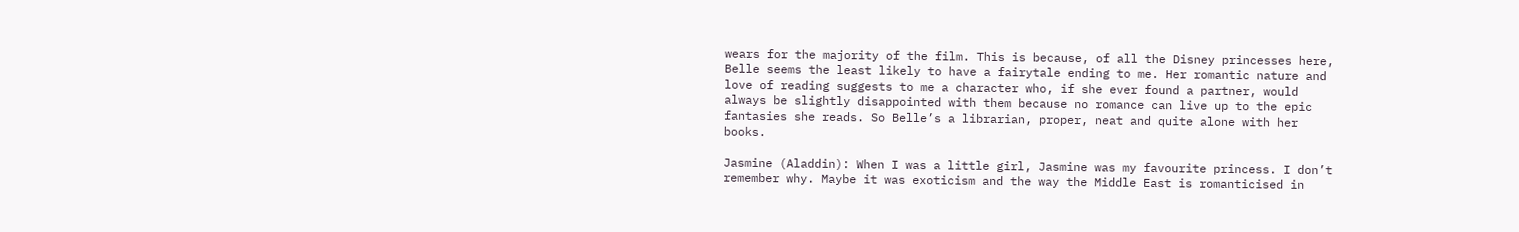wears for the majority of the film. This is because, of all the Disney princesses here, Belle seems the least likely to have a fairytale ending to me. Her romantic nature and love of reading suggests to me a character who, if she ever found a partner, would always be slightly disappointed with them because no romance can live up to the epic fantasies she reads. So Belle’s a librarian, proper, neat and quite alone with her books.

Jasmine (Aladdin): When I was a little girl, Jasmine was my favourite princess. I don’t remember why. Maybe it was exoticism and the way the Middle East is romanticised in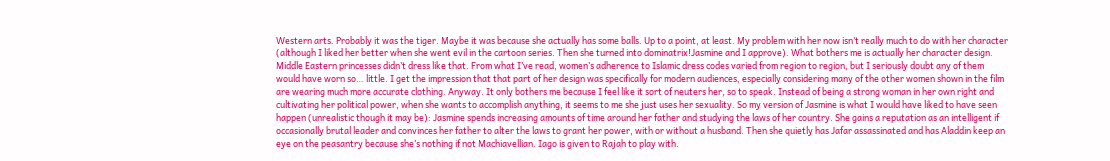Western arts. Probably it was the tiger. Maybe it was because she actually has some balls. Up to a point, at least. My problem with her now isn’t really much to do with her character (although I liked her better when she went evil in the cartoon series. Then she turned into dominatrix!Jasmine and I approve). What bothers me is actually her character design. Middle Eastern princesses didn’t dress like that. From what I’ve read, women’s adherence to Islamic dress codes varied from region to region, but I seriously doubt any of them would have worn so… little. I get the impression that that part of her design was specifically for modern audiences, especially considering many of the other women shown in the film are wearing much more accurate clothing. Anyway. It only bothers me because I feel like it sort of neuters her, so to speak. Instead of being a strong woman in her own right and cultivating her political power, when she wants to accomplish anything, it seems to me she just uses her sexuality. So my version of Jasmine is what I would have liked to have seen happen (unrealistic though it may be): Jasmine spends increasing amounts of time around her father and studying the laws of her country. She gains a reputation as an intelligent if occasionally brutal leader and convinces her father to alter the laws to grant her power, with or without a husband. Then she quietly has Jafar assassinated and has Aladdin keep an eye on the peasantry because she’s nothing if not Machiavellian. Iago is given to Rajah to play with.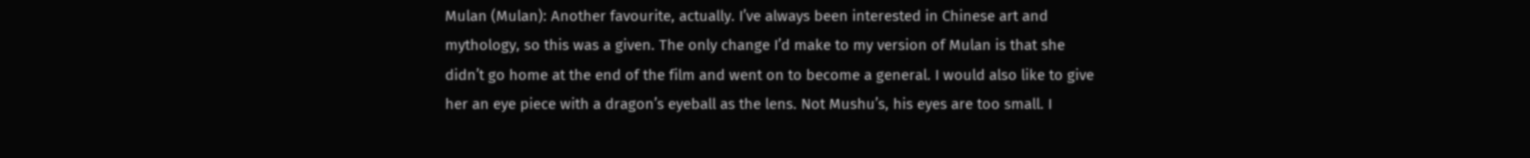Mulan (Mulan): Another favourite, actually. I’ve always been interested in Chinese art and mythology, so this was a given. The only change I’d make to my version of Mulan is that she didn’t go home at the end of the film and went on to become a general. I would also like to give her an eye piece with a dragon’s eyeball as the lens. Not Mushu’s, his eyes are too small. I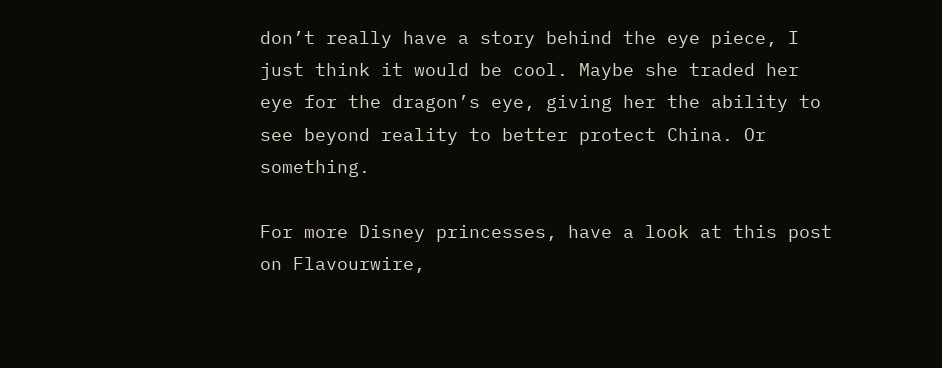don’t really have a story behind the eye piece, I just think it would be cool. Maybe she traded her eye for the dragon’s eye, giving her the ability to see beyond reality to better protect China. Or something.

For more Disney princesses, have a look at this post on Flavourwire,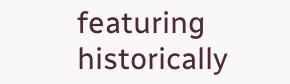featuring historically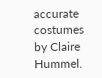accurate costumes by Claire Hummel.